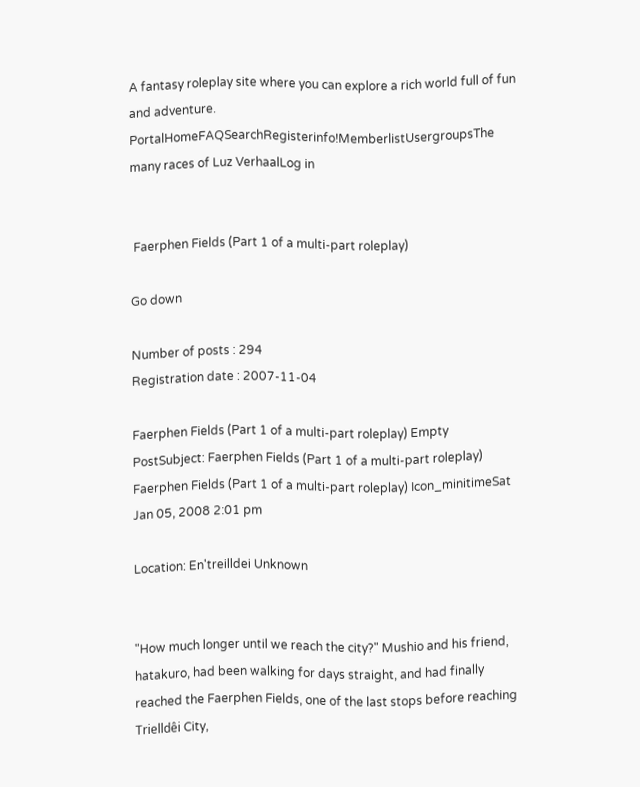A fantasy roleplay site where you can explore a rich world full of fun and adventure.
PortalHomeFAQSearchRegisterinfo!MemberlistUsergroupsThe many races of Luz VerhaalLog in


 Faerphen Fields (Part 1 of a multi-part roleplay)

Go down

Number of posts : 294
Registration date : 2007-11-04

Faerphen Fields (Part 1 of a multi-part roleplay) Empty
PostSubject: Faerphen Fields (Part 1 of a multi-part roleplay)   Faerphen Fields (Part 1 of a multi-part roleplay) Icon_minitimeSat Jan 05, 2008 2:01 pm

Location: En'treilldei Unknown


"How much longer until we reach the city?" Mushio and his friend, hatakuro, had been walking for days straight, and had finally reached the Faerphen Fields, one of the last stops before reaching Trielldêi City,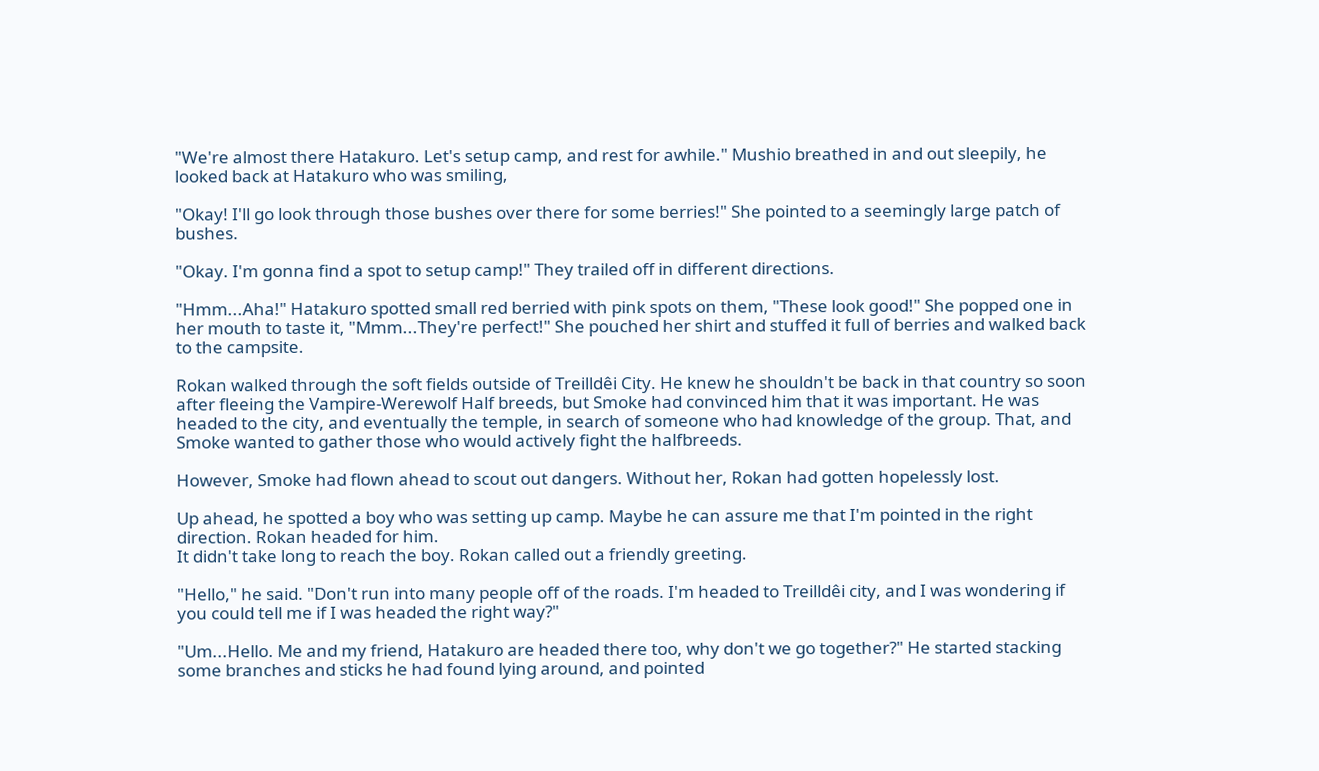"We're almost there Hatakuro. Let's setup camp, and rest for awhile." Mushio breathed in and out sleepily, he looked back at Hatakuro who was smiling,

"Okay! I'll go look through those bushes over there for some berries!" She pointed to a seemingly large patch of bushes.

"Okay. I'm gonna find a spot to setup camp!" They trailed off in different directions.

"Hmm...Aha!" Hatakuro spotted small red berried with pink spots on them, "These look good!" She popped one in her mouth to taste it, "Mmm...They're perfect!" She pouched her shirt and stuffed it full of berries and walked back to the campsite.

Rokan walked through the soft fields outside of Treilldêi City. He knew he shouldn't be back in that country so soon after fleeing the Vampire-Werewolf Half breeds, but Smoke had convinced him that it was important. He was headed to the city, and eventually the temple, in search of someone who had knowledge of the group. That, and Smoke wanted to gather those who would actively fight the halfbreeds.

However, Smoke had flown ahead to scout out dangers. Without her, Rokan had gotten hopelessly lost.

Up ahead, he spotted a boy who was setting up camp. Maybe he can assure me that I'm pointed in the right direction. Rokan headed for him.
It didn't take long to reach the boy. Rokan called out a friendly greeting.

"Hello," he said. "Don't run into many people off of the roads. I'm headed to Treilldêi city, and I was wondering if you could tell me if I was headed the right way?"

"Um...Hello. Me and my friend, Hatakuro are headed there too, why don't we go together?" He started stacking some branches and sticks he had found lying around, and pointed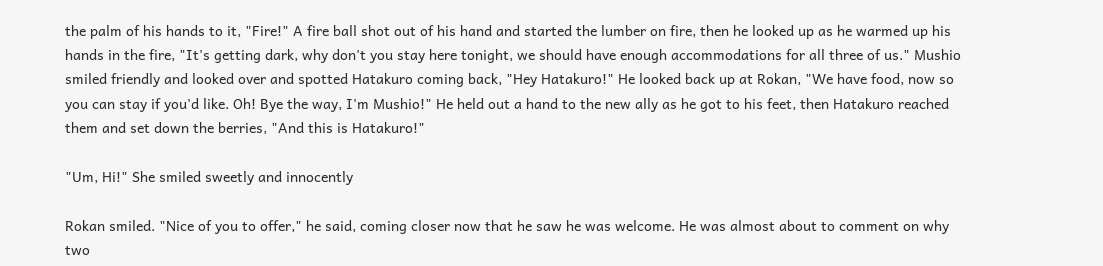the palm of his hands to it, "Fire!" A fire ball shot out of his hand and started the lumber on fire, then he looked up as he warmed up his hands in the fire, "It's getting dark, why don't you stay here tonight, we should have enough accommodations for all three of us." Mushio smiled friendly and looked over and spotted Hatakuro coming back, "Hey Hatakuro!" He looked back up at Rokan, "We have food, now so you can stay if you'd like. Oh! Bye the way, I'm Mushio!" He held out a hand to the new ally as he got to his feet, then Hatakuro reached them and set down the berries, "And this is Hatakuro!"

"Um, Hi!" She smiled sweetly and innocently

Rokan smiled. "Nice of you to offer," he said, coming closer now that he saw he was welcome. He was almost about to comment on why two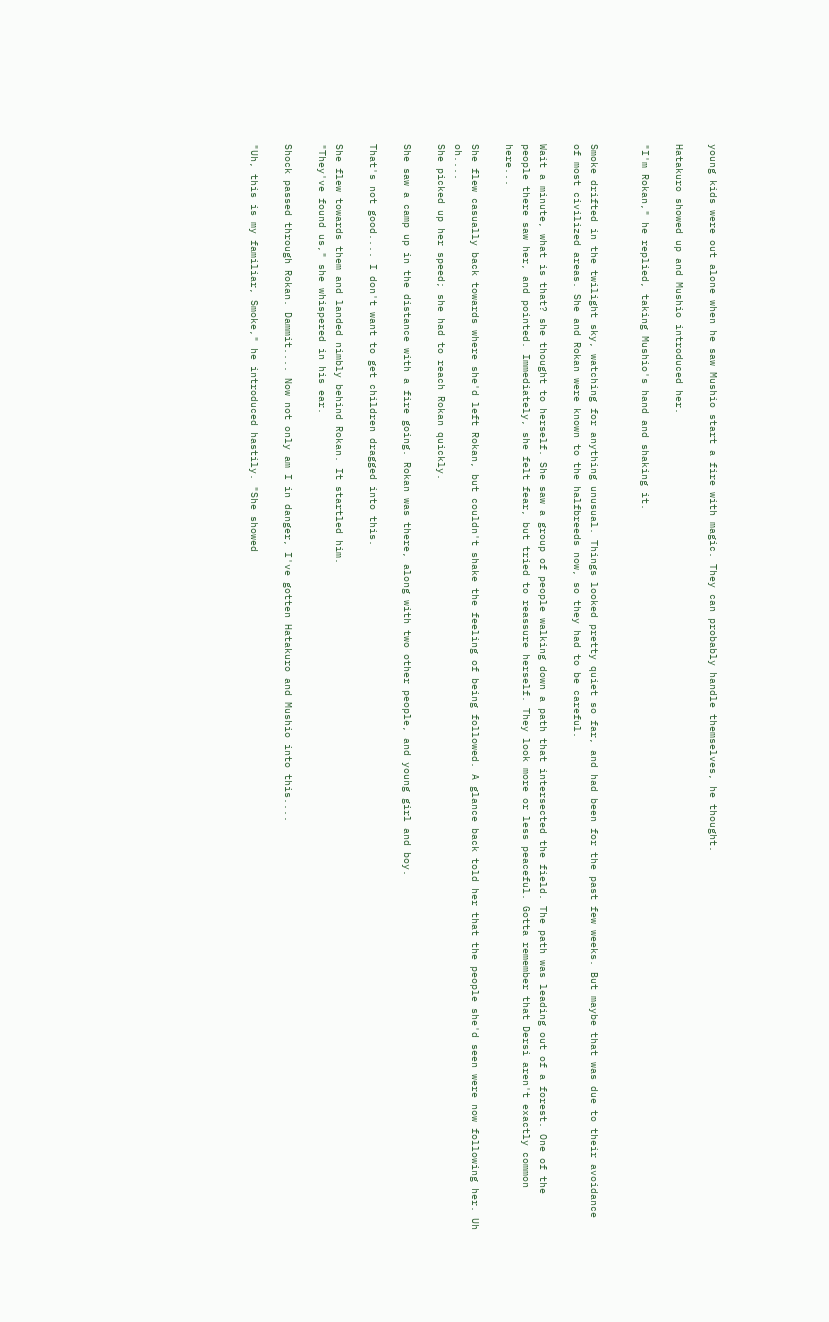young kids were out alone when he saw Mushio start a fire with magic. They can probably handle themselves, he thought.

Hatakuro showed up and Mushio introduced her.

"I'm Rokan," he replied, taking Mushio's hand and shaking it.


Smoke drifted in the twilight sky, watching for anything unusual. Things looked pretty quiet so far, and had been for the past few weeks. But maybe that was due to their avoidance of most civilized areas. She and Rokan were known to the halfbreeds now, so they had to be careful.

Wait a minute, what is that? she thought to herself. She saw a group of people walking down a path that intersected the field. The path was leading out of a forest. One of the people there saw her, and pointed. Immediately, she felt fear, but tried to reassure herself. They look more or less peaceful. Gotta remember that Dersi aren't exactly common here...

She flew casually back towards where she'd left Rokan, but couldn't shake the feeling of being followed. A glance back told her that the people she'd seen were now following her. Uh oh....
She picked up her speed; she had to reach Rokan quickly.

She saw a camp up in the distance with a fire going. Rokan was there, along with two other people, and young girl and boy.

That's not good.... I don't want to get children dragged into this.

She flew towards them and landed nimbly behind Rokan. It startled him.
"They've found us," she whispered in his ear.

Shock passed through Rokan. Dammit.... Now not only am I in danger, I've gotten Hatakuro and Mushio into this....

"Uh, this is my familiar, Smoke," he introduced hastily. "She showed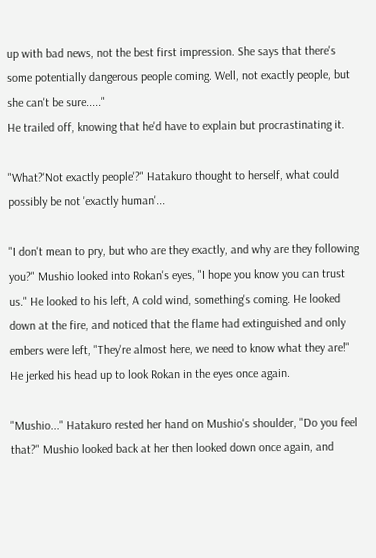up with bad news, not the best first impression. She says that there's some potentially dangerous people coming. Well, not exactly people, but she can't be sure....."
He trailed off, knowing that he'd have to explain but procrastinating it.

"What?'Not exactly people'?" Hatakuro thought to herself, what could possibly be not 'exactly human'...

"I don't mean to pry, but who are they exactly, and why are they following you?" Mushio looked into Rokan's eyes, "I hope you know you can trust us." He looked to his left, A cold wind, something's coming. He looked down at the fire, and noticed that the flame had extinguished and only embers were left, "They're almost here, we need to know what they are!" He jerked his head up to look Rokan in the eyes once again.

"Mushio..." Hatakuro rested her hand on Mushio's shoulder, "Do you feel that?" Mushio looked back at her then looked down once again, and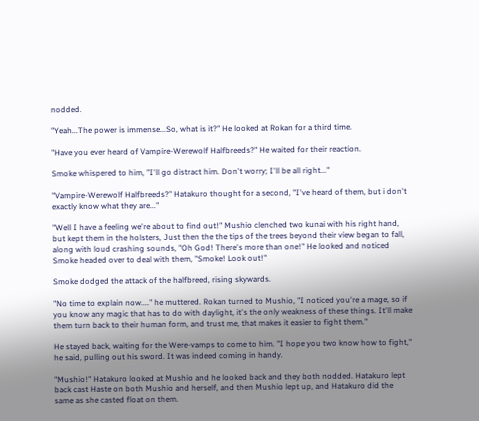nodded.

"Yeah...The power is immense...So, what is it?" He looked at Rokan for a third time.

"Have you ever heard of Vampire-Werewolf Halfbreeds?" He waited for their reaction.

Smoke whispered to him, "I'll go distract him. Don't worry; I'll be all right..."

"Vampire-Werewolf Halfbreeds?" Hatakuro thought for a second, "I've heard of them, but i don't exactly know what they are..."

"Well I have a feeling we're about to find out!" Mushio clenched two kunai with his right hand, but kept them in the holsters, Just then the the tips of the trees beyond their view began to fall, along with loud crashing sounds, "Oh God! There's more than one!" He looked and noticed Smoke headed over to deal with them, "Smoke! Look out!"

Smoke dodged the attack of the halfbreed, rising skywards.

"No time to explain now...." he muttered. Rokan turned to Mushio, "I noticed you're a mage, so if you know any magic that has to do with daylight, it's the only weakness of these things. It'll make them turn back to their human form, and trust me, that makes it easier to fight them."

He stayed back, waiting for the Were-vamps to come to him. "I hope you two know how to fight," he said, pulling out his sword. It was indeed coming in handy.

"Mushio!" Hatakuro looked at Mushio and he looked back and they both nodded. Hatakuro lept back cast Haste on both Mushio and herself, and then Mushio lept up, and Hatakuro did the same as she casted float on them.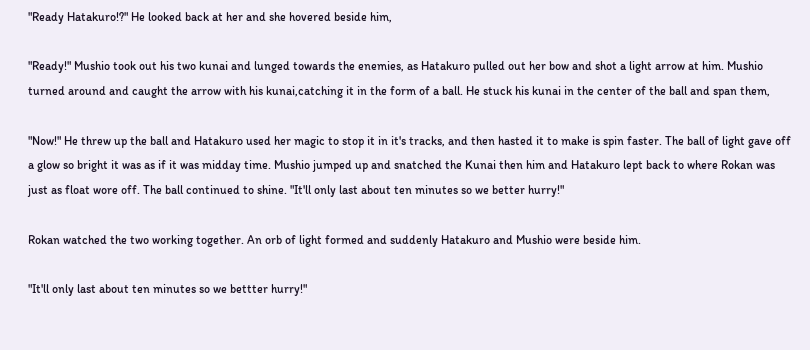"Ready Hatakuro!?" He looked back at her and she hovered beside him,

"Ready!" Mushio took out his two kunai and lunged towards the enemies, as Hatakuro pulled out her bow and shot a light arrow at him. Mushio turned around and caught the arrow with his kunai,catching it in the form of a ball. He stuck his kunai in the center of the ball and span them,

"Now!" He threw up the ball and Hatakuro used her magic to stop it in it's tracks, and then hasted it to make is spin faster. The ball of light gave off a glow so bright it was as if it was midday time. Mushio jumped up and snatched the Kunai then him and Hatakuro lept back to where Rokan was just as float wore off. The ball continued to shine. "It'll only last about ten minutes so we better hurry!"

Rokan watched the two working together. An orb of light formed and suddenly Hatakuro and Mushio were beside him.

"It'll only last about ten minutes so we bettter hurry!"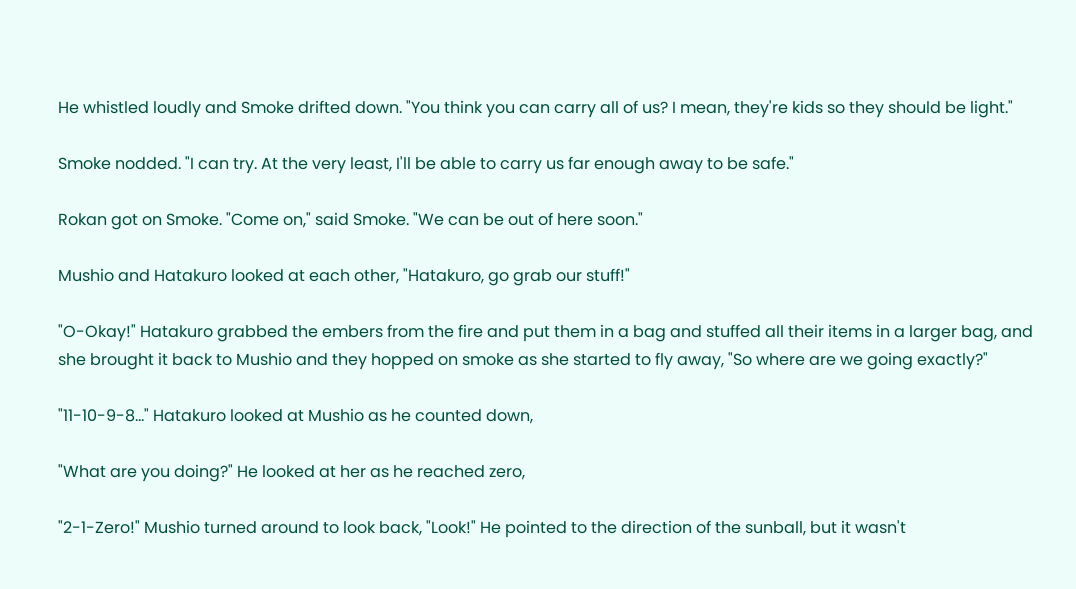He whistled loudly and Smoke drifted down. "You think you can carry all of us? I mean, they're kids so they should be light."

Smoke nodded. "I can try. At the very least, I'll be able to carry us far enough away to be safe."

Rokan got on Smoke. "Come on," said Smoke. "We can be out of here soon."

Mushio and Hatakuro looked at each other, "Hatakuro, go grab our stuff!"

"O-Okay!" Hatakuro grabbed the embers from the fire and put them in a bag and stuffed all their items in a larger bag, and she brought it back to Mushio and they hopped on smoke as she started to fly away, "So where are we going exactly?"

"11-10-9-8..." Hatakuro looked at Mushio as he counted down,

"What are you doing?" He looked at her as he reached zero,

"2-1-Zero!" Mushio turned around to look back, "Look!" He pointed to the direction of the sunball, but it wasn't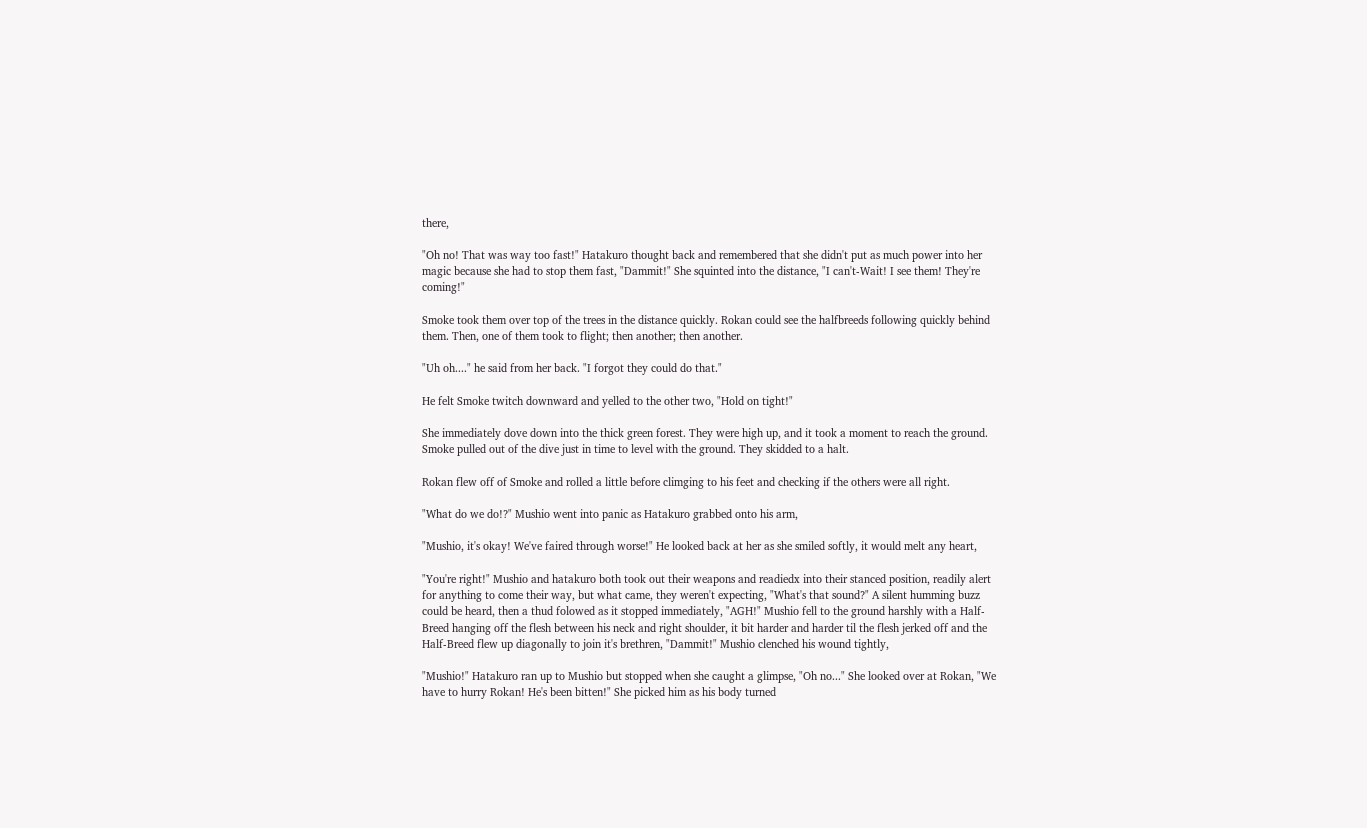there,

"Oh no! That was way too fast!" Hatakuro thought back and remembered that she didn't put as much power into her magic because she had to stop them fast, "Dammit!" She squinted into the distance, "I can't-Wait! I see them! They're coming!"

Smoke took them over top of the trees in the distance quickly. Rokan could see the halfbreeds following quickly behind them. Then, one of them took to flight; then another; then another.

"Uh oh...." he said from her back. "I forgot they could do that."

He felt Smoke twitch downward and yelled to the other two, "Hold on tight!"

She immediately dove down into the thick green forest. They were high up, and it took a moment to reach the ground. Smoke pulled out of the dive just in time to level with the ground. They skidded to a halt.

Rokan flew off of Smoke and rolled a little before climging to his feet and checking if the others were all right.

"What do we do!?" Mushio went into panic as Hatakuro grabbed onto his arm,

"Mushio, it's okay! We've faired through worse!" He looked back at her as she smiled softly, it would melt any heart,

"You're right!" Mushio and hatakuro both took out their weapons and readiedx into their stanced position, readily alert for anything to come their way, but what came, they weren't expecting, "What's that sound?" A silent humming buzz could be heard, then a thud folowed as it stopped immediately, "AGH!" Mushio fell to the ground harshly with a Half-Breed hanging off the flesh between his neck and right shoulder, it bit harder and harder til the flesh jerked off and the Half-Breed flew up diagonally to join it's brethren, "Dammit!" Mushio clenched his wound tightly,

"Mushio!" Hatakuro ran up to Mushio but stopped when she caught a glimpse, "Oh no..." She looked over at Rokan, "We have to hurry Rokan! He's been bitten!" She picked him as his body turned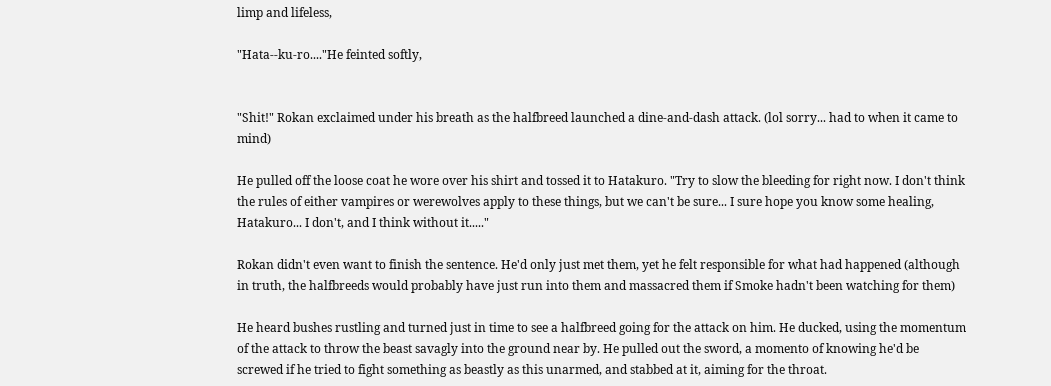limp and lifeless,

"Hata--ku-ro...."He feinted softly,


"Shit!" Rokan exclaimed under his breath as the halfbreed launched a dine-and-dash attack. (lol sorry... had to when it came to mind)

He pulled off the loose coat he wore over his shirt and tossed it to Hatakuro. "Try to slow the bleeding for right now. I don't think the rules of either vampires or werewolves apply to these things, but we can't be sure... I sure hope you know some healing, Hatakuro... I don't, and I think without it....."

Rokan didn't even want to finish the sentence. He'd only just met them, yet he felt responsible for what had happened (although in truth, the halfbreeds would probably have just run into them and massacred them if Smoke hadn't been watching for them)

He heard bushes rustling and turned just in time to see a halfbreed going for the attack on him. He ducked, using the momentum of the attack to throw the beast savagly into the ground near by. He pulled out the sword, a momento of knowing he'd be screwed if he tried to fight something as beastly as this unarmed, and stabbed at it, aiming for the throat.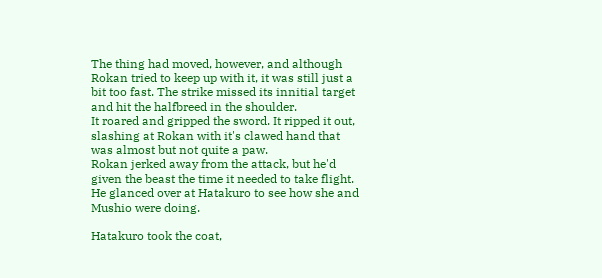The thing had moved, however, and although Rokan tried to keep up with it, it was still just a bit too fast. The strike missed its innitial target and hit the halfbreed in the shoulder.
It roared and gripped the sword. It ripped it out, slashing at Rokan with it's clawed hand that was almost but not quite a paw.
Rokan jerked away from the attack, but he'd given the beast the time it needed to take flight. He glanced over at Hatakuro to see how she and Mushio were doing.

Hatakuro took the coat,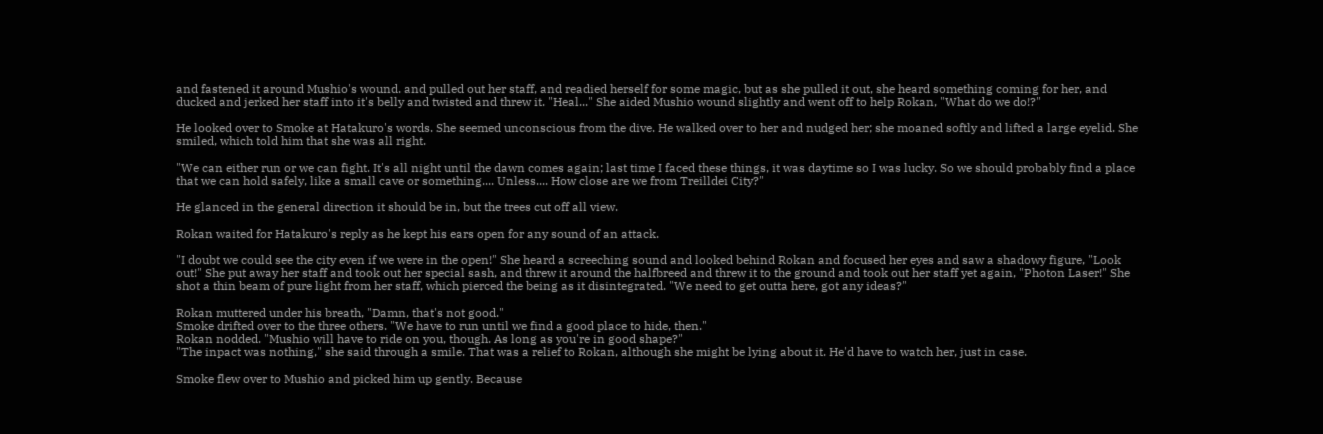and fastened it around Mushio's wound. and pulled out her staff, and readied herself for some magic, but as she pulled it out, she heard something coming for her, and ducked and jerked her staff into it's belly and twisted and threw it. "Heal..." She aided Mushio wound slightly and went off to help Rokan, "What do we do!?"

He looked over to Smoke at Hatakuro's words. She seemed unconscious from the dive. He walked over to her and nudged her; she moaned softly and lifted a large eyelid. She smiled, which told him that she was all right.

"We can either run or we can fight. It's all night until the dawn comes again; last time I faced these things, it was daytime so I was lucky. So we should probably find a place that we can hold safely, like a small cave or something.... Unless.... How close are we from Treilldei City?"

He glanced in the general direction it should be in, but the trees cut off all view.

Rokan waited for Hatakuro's reply as he kept his ears open for any sound of an attack.

"I doubt we could see the city even if we were in the open!" She heard a screeching sound and looked behind Rokan and focused her eyes and saw a shadowy figure, "Look out!" She put away her staff and took out her special sash, and threw it around the halfbreed and threw it to the ground and took out her staff yet again, "Photon Laser!" She shot a thin beam of pure light from her staff, which pierced the being as it disintegrated. "We need to get outta here, got any ideas?"

Rokan muttered under his breath, "Damn, that's not good."
Smoke drifted over to the three others. "We have to run until we find a good place to hide, then."
Rokan nodded. "Mushio will have to ride on you, though. As long as you're in good shape?"
"The inpact was nothing," she said through a smile. That was a relief to Rokan, although she might be lying about it. He'd have to watch her, just in case.

Smoke flew over to Mushio and picked him up gently. Because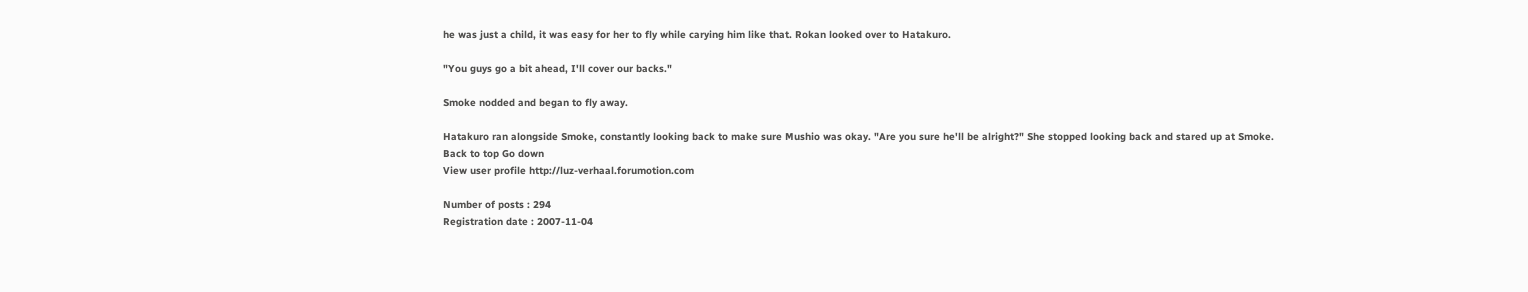he was just a child, it was easy for her to fly while carying him like that. Rokan looked over to Hatakuro.

"You guys go a bit ahead, I'll cover our backs."

Smoke nodded and began to fly away.

Hatakuro ran alongside Smoke, constantly looking back to make sure Mushio was okay. "Are you sure he'll be alright?" She stopped looking back and stared up at Smoke.
Back to top Go down
View user profile http://luz-verhaal.forumotion.com

Number of posts : 294
Registration date : 2007-11-04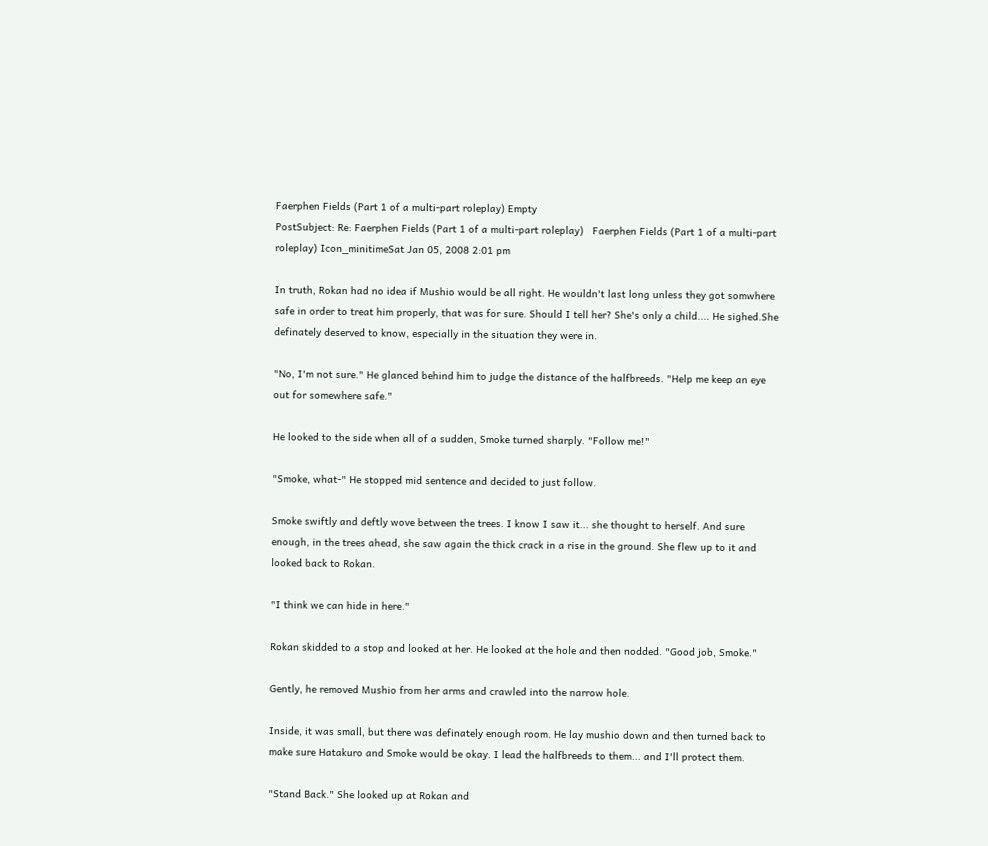Faerphen Fields (Part 1 of a multi-part roleplay) Empty
PostSubject: Re: Faerphen Fields (Part 1 of a multi-part roleplay)   Faerphen Fields (Part 1 of a multi-part roleplay) Icon_minitimeSat Jan 05, 2008 2:01 pm

In truth, Rokan had no idea if Mushio would be all right. He wouldn't last long unless they got somwhere safe in order to treat him properly, that was for sure. Should I tell her? She's only a child.... He sighed.She definately deserved to know, especially in the situation they were in.

"No, I'm not sure." He glanced behind him to judge the distance of the halfbreeds. "Help me keep an eye out for somewhere safe."

He looked to the side when all of a sudden, Smoke turned sharply. "Follow me!"

"Smoke, what-" He stopped mid sentence and decided to just follow.

Smoke swiftly and deftly wove between the trees. I know I saw it... she thought to herself. And sure enough, in the trees ahead, she saw again the thick crack in a rise in the ground. She flew up to it and looked back to Rokan.

"I think we can hide in here."

Rokan skidded to a stop and looked at her. He looked at the hole and then nodded. "Good job, Smoke."

Gently, he removed Mushio from her arms and crawled into the narrow hole.

Inside, it was small, but there was definately enough room. He lay mushio down and then turned back to make sure Hatakuro and Smoke would be okay. I lead the halfbreeds to them... and I'll protect them.

"Stand Back." She looked up at Rokan and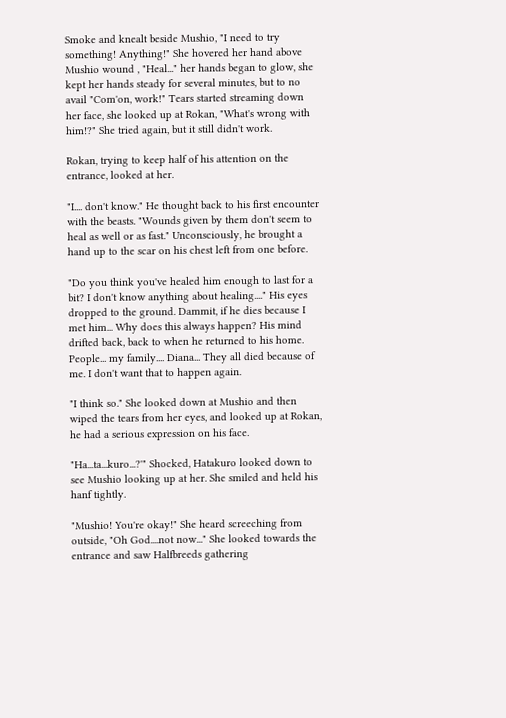Smoke and knealt beside Mushio, "I need to try something! Anything!" She hovered her hand above Mushio wound , "Heal..." her hands began to glow, she kept her hands steady for several minutes, but to no avail "Com'on, work!" Tears started streaming down her face, she looked up at Rokan, "What's wrong with him!?" She tried again, but it still didn't work.

Rokan, trying to keep half of his attention on the entrance, looked at her.

"I.... don't know." He thought back to his first encounter with the beasts. "Wounds given by them don't seem to heal as well or as fast." Unconsciously, he brought a hand up to the scar on his chest left from one before.

"Do you think you've healed him enough to last for a bit? I don't know anything about healing...." His eyes dropped to the ground. Dammit, if he dies because I met him... Why does this always happen? His mind drifted back, back to when he returned to his home. People... my family.... Diana... They all died because of me. I don't want that to happen again.

"I think so." She looked down at Mushio and then wiped the tears from her eyes, and looked up at Rokan, he had a serious expression on his face.

"Ha...ta...kuro...?'" Shocked, Hatakuro looked down to see Mushio looking up at her. She smiled and held his hanf tightly.

"Mushio! You're okay!" She heard screeching from outside, "Oh God....not now..." She looked towards the entrance and saw Halfbreeds gathering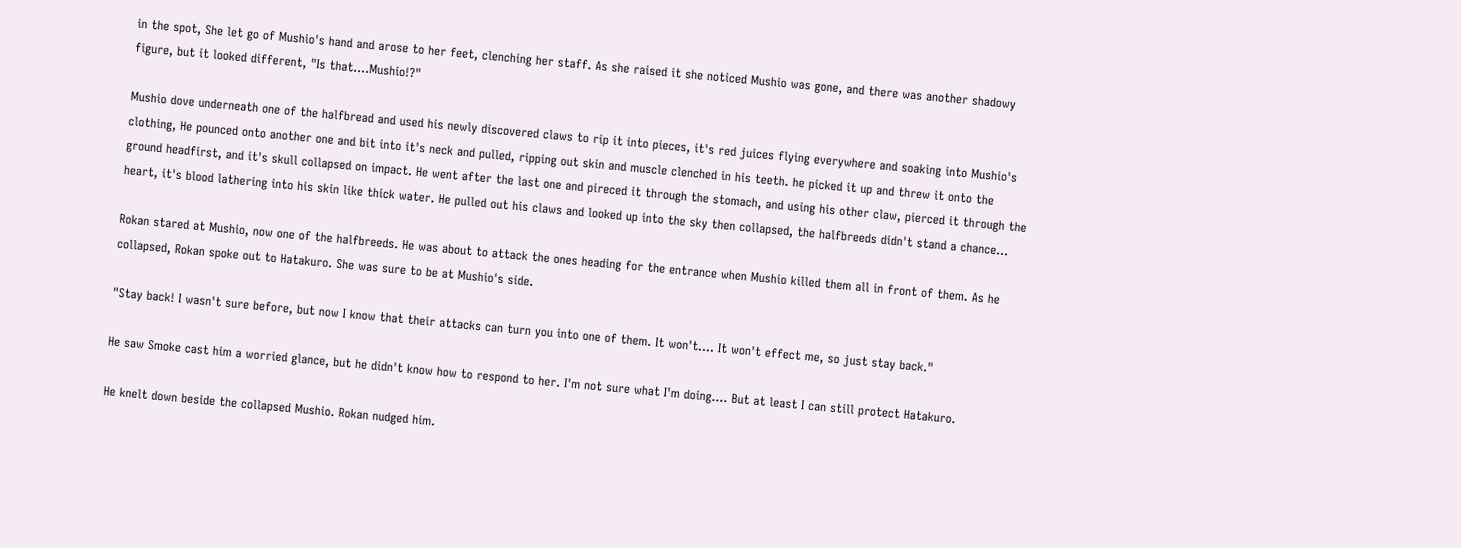in the spot, She let go of Mushio's hand and arose to her feet, clenching her staff. As she raised it she noticed Mushio was gone, and there was another shadowy figure, but it looked different, "Is that....Mushio!?"

Mushio dove underneath one of the halfbread and used his newly discovered claws to rip it into pieces, it's red juices flying everywhere and soaking into Mushio's clothing, He pounced onto another one and bit into it's neck and pulled, ripping out skin and muscle clenched in his teeth. he picked it up and threw it onto the ground headfirst, and it's skull collapsed on impact. He went after the last one and pireced it through the stomach, and using his other claw, pierced it through the heart, it's blood lathering into his skin like thick water. He pulled out his claws and looked up into the sky then collapsed, the halfbreeds didn't stand a chance...

Rokan stared at Mushio, now one of the halfbreeds. He was about to attack the ones heading for the entrance when Mushio killed them all in front of them. As he collapsed, Rokan spoke out to Hatakuro. She was sure to be at Mushio's side.

"Stay back! I wasn't sure before, but now I know that their attacks can turn you into one of them. It won't.... It won't effect me, so just stay back."

He saw Smoke cast him a worried glance, but he didn't know how to respond to her. I'm not sure what I'm doing.... But at least I can still protect Hatakuro.

He knelt down beside the collapsed Mushio. Rokan nudged him.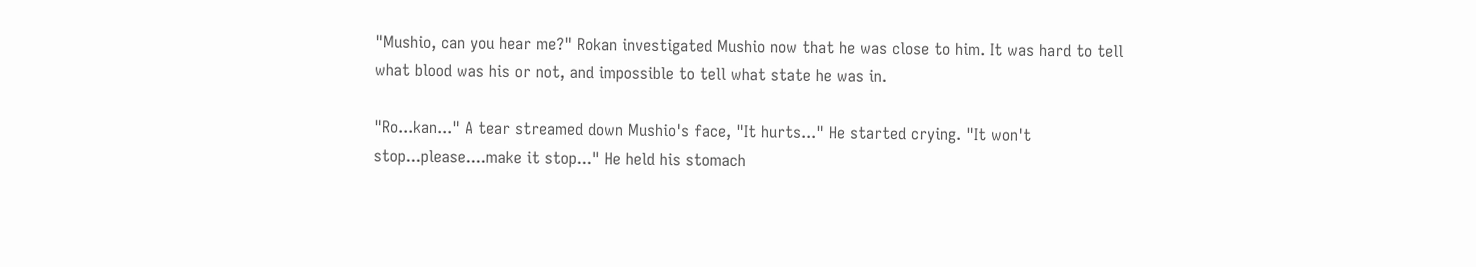"Mushio, can you hear me?" Rokan investigated Mushio now that he was close to him. It was hard to tell what blood was his or not, and impossible to tell what state he was in.

"Ro...kan..." A tear streamed down Mushio's face, "It hurts..." He started crying. "It won't stop...please....make it stop..." He held his stomach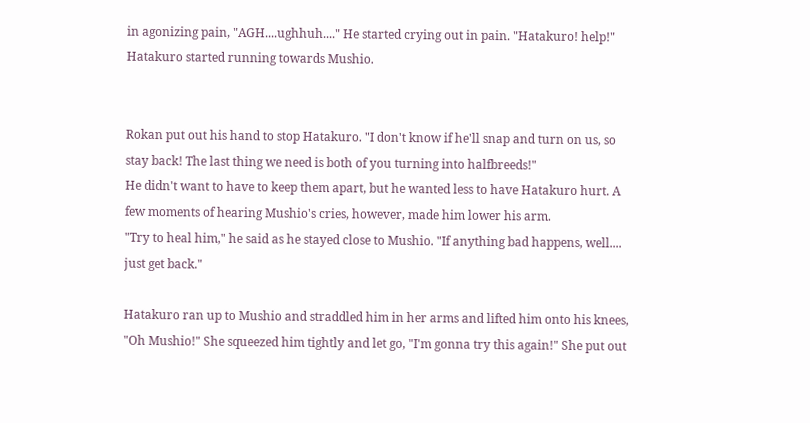in agonizing pain, "AGH....ughhuh...." He started crying out in pain. "Hatakuro! help!" Hatakuro started running towards Mushio.


Rokan put out his hand to stop Hatakuro. "I don't know if he'll snap and turn on us, so stay back! The last thing we need is both of you turning into halfbreeds!"
He didn't want to have to keep them apart, but he wanted less to have Hatakuro hurt. A few moments of hearing Mushio's cries, however, made him lower his arm.
"Try to heal him," he said as he stayed close to Mushio. "If anything bad happens, well.... just get back."

Hatakuro ran up to Mushio and straddled him in her arms and lifted him onto his knees, "Oh Mushio!" She squeezed him tightly and let go, "I'm gonna try this again!" She put out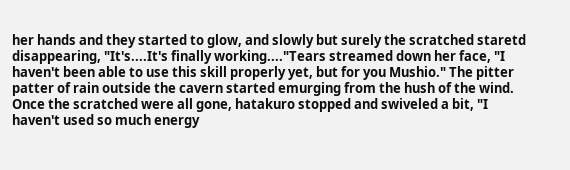her hands and they started to glow, and slowly but surely the scratched staretd disappearing, "It's....It's finally working...."Tears streamed down her face, "I haven't been able to use this skill properly yet, but for you Mushio." The pitter patter of rain outside the cavern started emurging from the hush of the wind. Once the scratched were all gone, hatakuro stopped and swiveled a bit, "I haven't used so much energy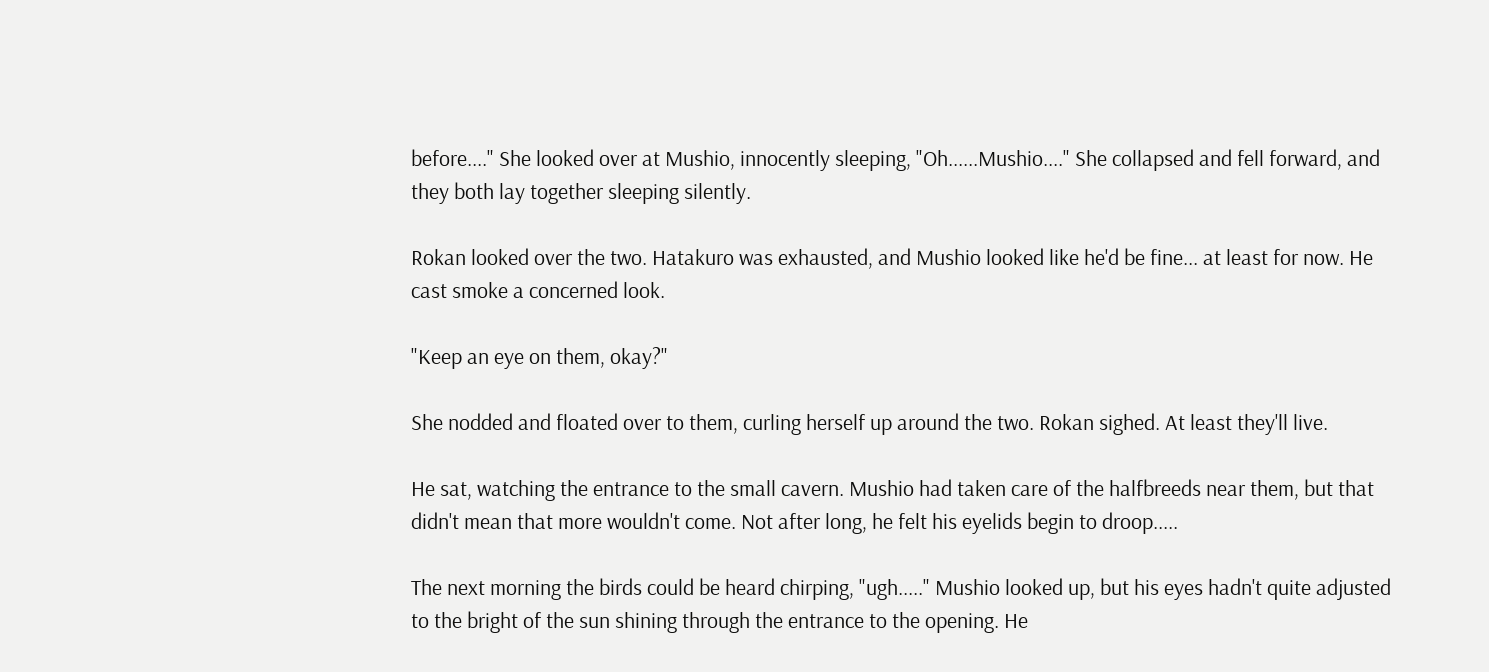before...." She looked over at Mushio, innocently sleeping, "Oh......Mushio...." She collapsed and fell forward, and they both lay together sleeping silently.

Rokan looked over the two. Hatakuro was exhausted, and Mushio looked like he'd be fine... at least for now. He cast smoke a concerned look.

"Keep an eye on them, okay?"

She nodded and floated over to them, curling herself up around the two. Rokan sighed. At least they'll live.

He sat, watching the entrance to the small cavern. Mushio had taken care of the halfbreeds near them, but that didn't mean that more wouldn't come. Not after long, he felt his eyelids begin to droop.....

The next morning the birds could be heard chirping, "ugh....." Mushio looked up, but his eyes hadn't quite adjusted to the bright of the sun shining through the entrance to the opening. He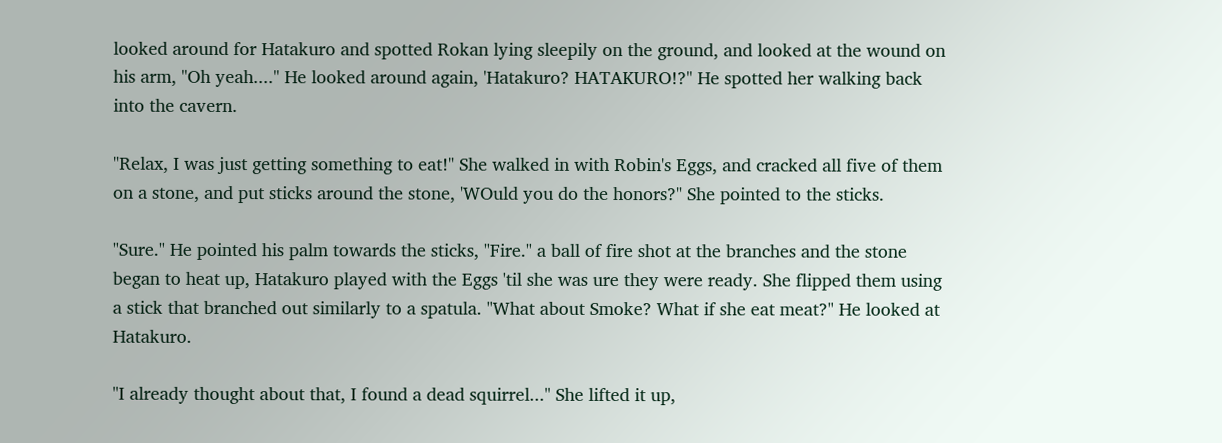looked around for Hatakuro and spotted Rokan lying sleepily on the ground, and looked at the wound on his arm, "Oh yeah...." He looked around again, 'Hatakuro? HATAKURO!?" He spotted her walking back into the cavern.

"Relax, I was just getting something to eat!" She walked in with Robin's Eggs, and cracked all five of them on a stone, and put sticks around the stone, 'WOuld you do the honors?" She pointed to the sticks.

"Sure." He pointed his palm towards the sticks, "Fire." a ball of fire shot at the branches and the stone began to heat up, Hatakuro played with the Eggs 'til she was ure they were ready. She flipped them using a stick that branched out similarly to a spatula. "What about Smoke? What if she eat meat?" He looked at Hatakuro.

"I already thought about that, I found a dead squirrel..." She lifted it up,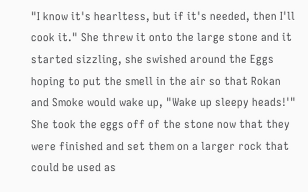"I know it's hearltess, but if it's needed, then I'll cook it." She threw it onto the large stone and it started sizzling, she swished around the Eggs hoping to put the smell in the air so that Rokan and Smoke would wake up, "Wake up sleepy heads!'" She took the eggs off of the stone now that they were finished and set them on a larger rock that could be used as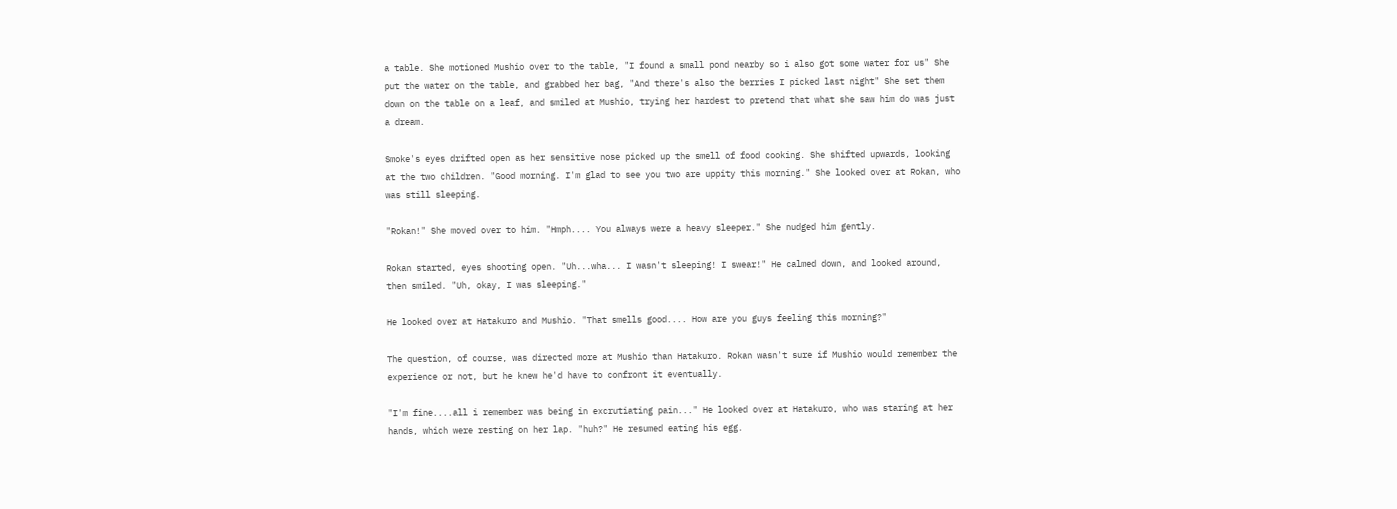a table. She motioned Mushio over to the table, "I found a small pond nearby so i also got some water for us" She put the water on the table, and grabbed her bag, "And there's also the berries I picked last night" She set them down on the table on a leaf, and smiled at Mushio, trying her hardest to pretend that what she saw him do was just a dream.

Smoke's eyes drifted open as her sensitive nose picked up the smell of food cooking. She shifted upwards, looking at the two children. "Good morning. I'm glad to see you two are uppity this morning." She looked over at Rokan, who was still sleeping.

"Rokan!" She moved over to him. "Hmph.... You always were a heavy sleeper." She nudged him gently.

Rokan started, eyes shooting open. "Uh...wha... I wasn't sleeping! I swear!" He calmed down, and looked around, then smiled. "Uh, okay, I was sleeping."

He looked over at Hatakuro and Mushio. "That smells good.... How are you guys feeling this morning?"

The question, of course, was directed more at Mushio than Hatakuro. Rokan wasn't sure if Mushio would remember the experience or not, but he knew he'd have to confront it eventually.

"I'm fine....all i remember was being in excrutiating pain..." He looked over at Hatakuro, who was staring at her hands, which were resting on her lap. "huh?" He resumed eating his egg.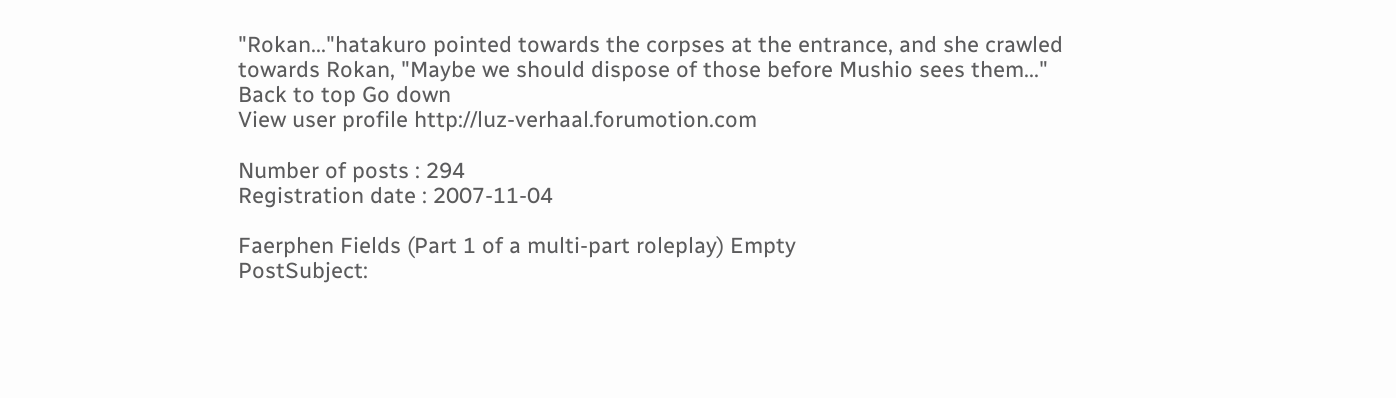"Rokan..."hatakuro pointed towards the corpses at the entrance, and she crawled towards Rokan, "Maybe we should dispose of those before Mushio sees them..."
Back to top Go down
View user profile http://luz-verhaal.forumotion.com

Number of posts : 294
Registration date : 2007-11-04

Faerphen Fields (Part 1 of a multi-part roleplay) Empty
PostSubject: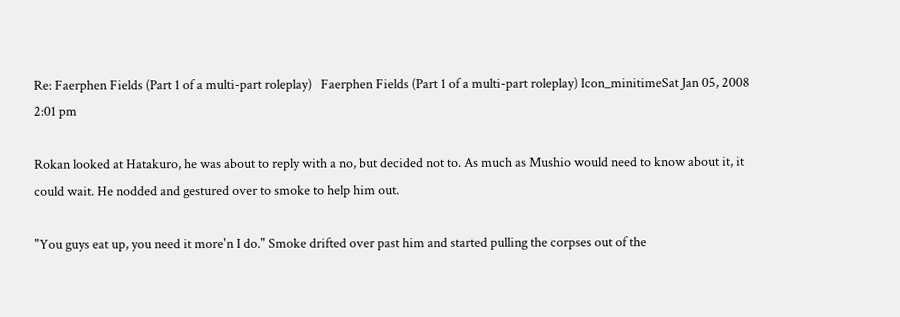Re: Faerphen Fields (Part 1 of a multi-part roleplay)   Faerphen Fields (Part 1 of a multi-part roleplay) Icon_minitimeSat Jan 05, 2008 2:01 pm

Rokan looked at Hatakuro, he was about to reply with a no, but decided not to. As much as Mushio would need to know about it, it could wait. He nodded and gestured over to smoke to help him out.

"You guys eat up, you need it more'n I do." Smoke drifted over past him and started pulling the corpses out of the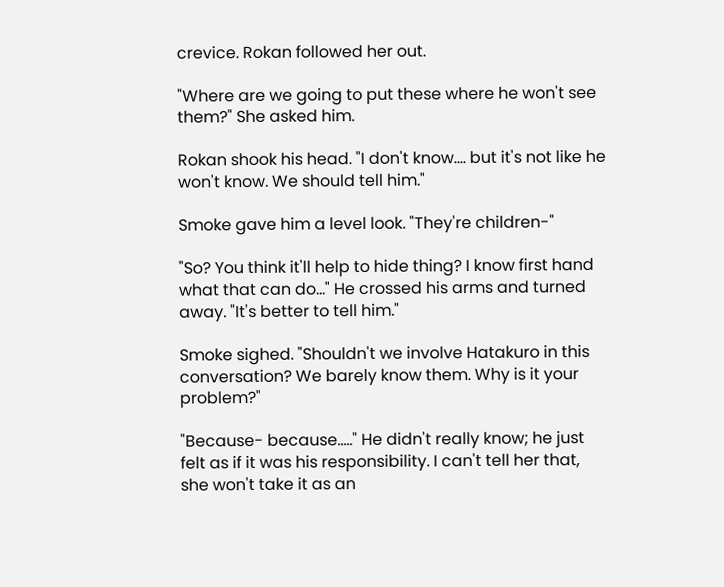crevice. Rokan followed her out.

"Where are we going to put these where he won't see them?" She asked him.

Rokan shook his head. "I don't know.... but it's not like he won't know. We should tell him."

Smoke gave him a level look. "They're children-"

"So? You think it'll help to hide thing? I know first hand what that can do..." He crossed his arms and turned away. "It's better to tell him."

Smoke sighed. "Shouldn't we involve Hatakuro in this conversation? We barely know them. Why is it your problem?"

"Because- because....." He didn't really know; he just felt as if it was his responsibility. I can't tell her that, she won't take it as an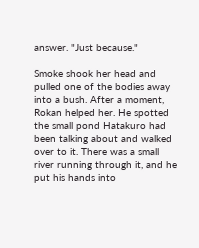answer. "Just because."

Smoke shook her head and pulled one of the bodies away into a bush. After a moment, Rokan helped her. He spotted the small pond Hatakuro had been talking about and walked over to it. There was a small river running through it, and he put his hands into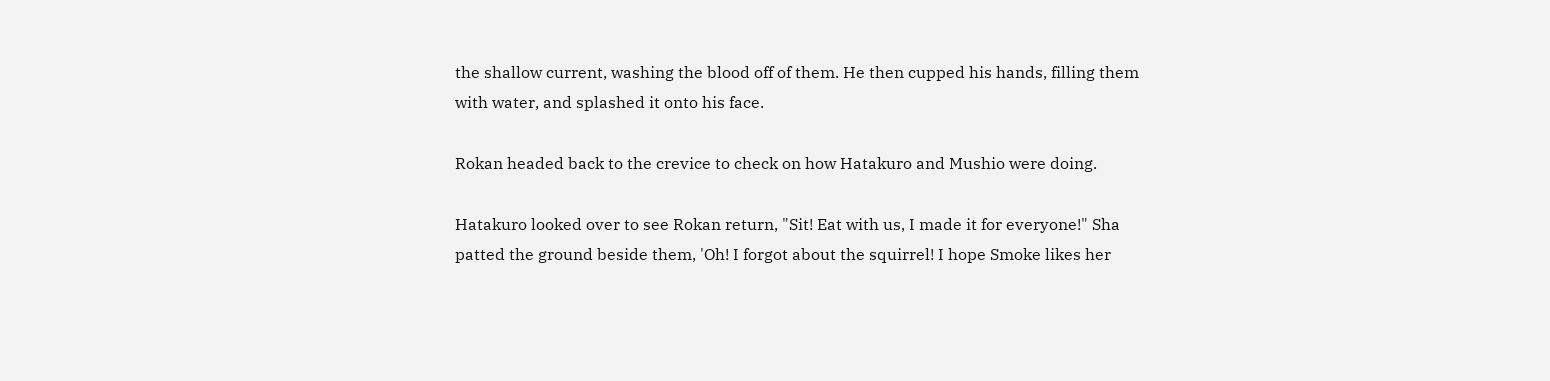the shallow current, washing the blood off of them. He then cupped his hands, filling them with water, and splashed it onto his face.

Rokan headed back to the crevice to check on how Hatakuro and Mushio were doing.

Hatakuro looked over to see Rokan return, "Sit! Eat with us, I made it for everyone!" Sha patted the ground beside them, 'Oh! I forgot about the squirrel! I hope Smoke likes her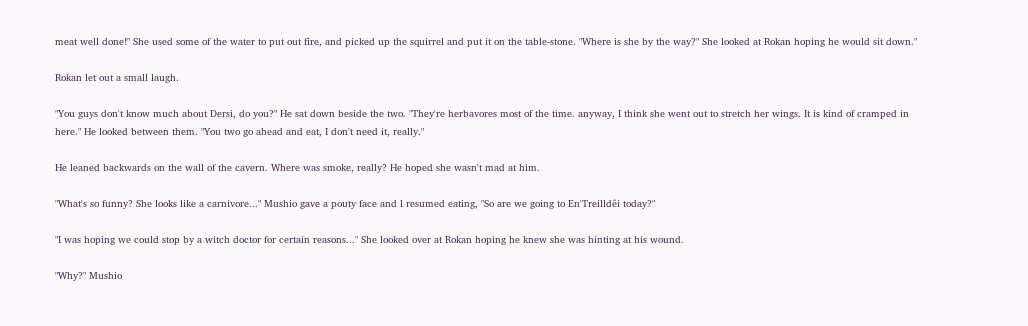meat well done!" She used some of the water to put out fire, and picked up the squirrel and put it on the table-stone. "Where is she by the way?" She looked at Rokan hoping he would sit down."

Rokan let out a small laugh.

"You guys don't know much about Dersi, do you?" He sat down beside the two. "They're herbavores most of the time. anyway, I think she went out to stretch her wings. It is kind of cramped in here." He looked between them. "You two go ahead and eat, I don't need it, really."

He leaned backwards on the wall of the cavern. Where was smoke, really? He hoped she wasn't mad at him.

"What's so funny? She looks like a carnivore..." Mushio gave a pouty face and l resumed eating, "So are we going to En'Treilldêi today?"

"I was hoping we could stop by a witch doctor for certain reasons..." She looked over at Rokan hoping he knew she was hinting at his wound.

"Why?" Mushio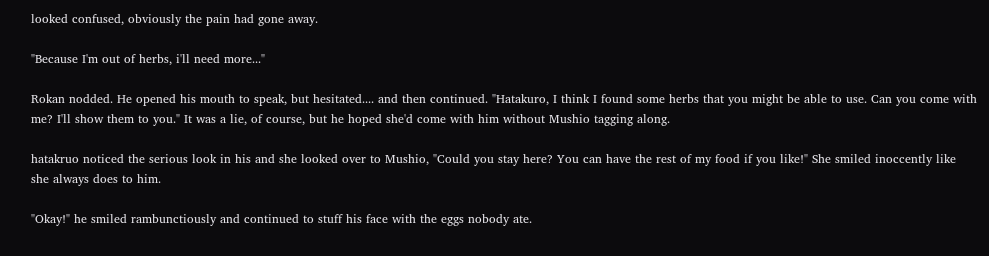looked confused, obviously the pain had gone away.

"Because I'm out of herbs, i'll need more..."

Rokan nodded. He opened his mouth to speak, but hesitated.... and then continued. "Hatakuro, I think I found some herbs that you might be able to use. Can you come with me? I'll show them to you." It was a lie, of course, but he hoped she'd come with him without Mushio tagging along.

hatakruo noticed the serious look in his and she looked over to Mushio, "Could you stay here? You can have the rest of my food if you like!" She smiled inoccently like she always does to him.

"Okay!" he smiled rambunctiously and continued to stuff his face with the eggs nobody ate.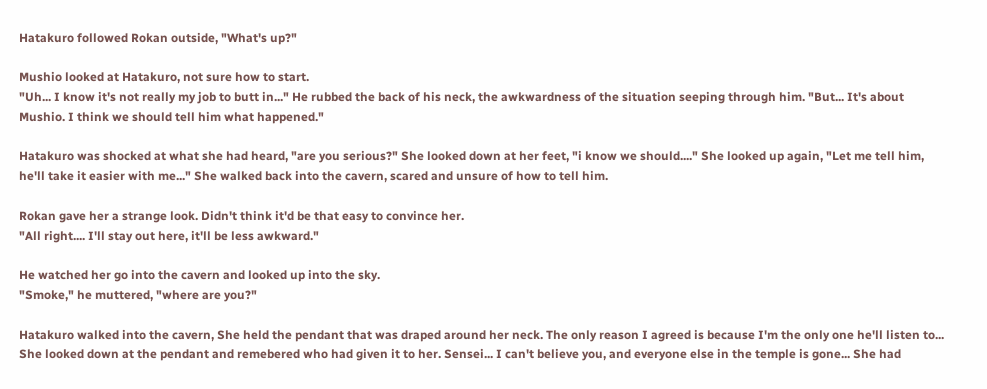Hatakuro followed Rokan outside, "What's up?"

Mushio looked at Hatakuro, not sure how to start.
"Uh... I know it's not really my job to butt in..." He rubbed the back of his neck, the awkwardness of the situation seeping through him. "But... It's about Mushio. I think we should tell him what happened."

Hatakuro was shocked at what she had heard, "are you serious?" She looked down at her feet, "i know we should...." She looked up again, "Let me tell him, he'll take it easier with me..." She walked back into the cavern, scared and unsure of how to tell him.

Rokan gave her a strange look. Didn't think it'd be that easy to convince her.
"All right.... I'll stay out here, it'll be less awkward."

He watched her go into the cavern and looked up into the sky.
"Smoke," he muttered, "where are you?"

Hatakuro walked into the cavern, She held the pendant that was draped around her neck. The only reason I agreed is because I'm the only one he'll listen to... She looked down at the pendant and remebered who had given it to her. Sensei... I can't believe you, and everyone else in the temple is gone... She had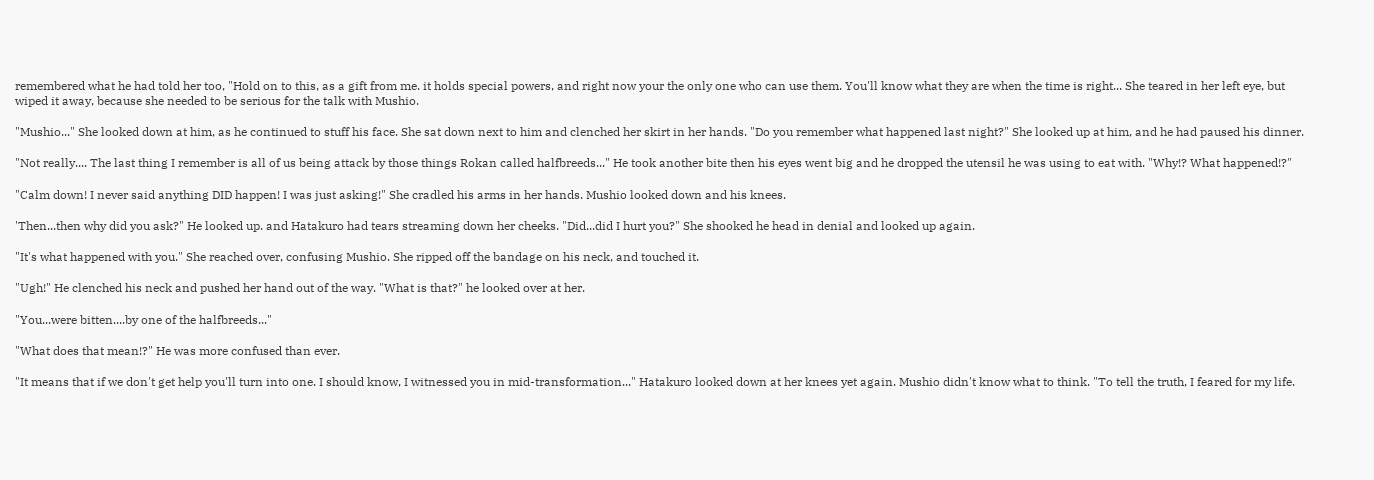remembered what he had told her too, "Hold on to this, as a gift from me. it holds special powers, and right now your the only one who can use them. You'll know what they are when the time is right... She teared in her left eye, but wiped it away, because she needed to be serious for the talk with Mushio.

"Mushio..." She looked down at him, as he continued to stuff his face. She sat down next to him and clenched her skirt in her hands. "Do you remember what happened last night?" She looked up at him, and he had paused his dinner.

"Not really.... The last thing I remember is all of us being attack by those things Rokan called halfbreeds..." He took another bite then his eyes went big and he dropped the utensil he was using to eat with. "Why!? What happened!?"

"Calm down! I never said anything DID happen! I was just asking!" She cradled his arms in her hands. Mushio looked down and his knees.

'Then...then why did you ask?" He looked up. and Hatakuro had tears streaming down her cheeks. "Did...did I hurt you?" She shooked he head in denial and looked up again.

"It's what happened with you." She reached over, confusing Mushio. She ripped off the bandage on his neck, and touched it.

"Ugh!" He clenched his neck and pushed her hand out of the way. "What is that?" he looked over at her.

"You...were bitten....by one of the halfbreeds..."

"What does that mean!?" He was more confused than ever.

"It means that if we don't get help you'll turn into one. I should know, I witnessed you in mid-transformation..." Hatakuro looked down at her knees yet again. Mushio didn't know what to think. "To tell the truth, I feared for my life.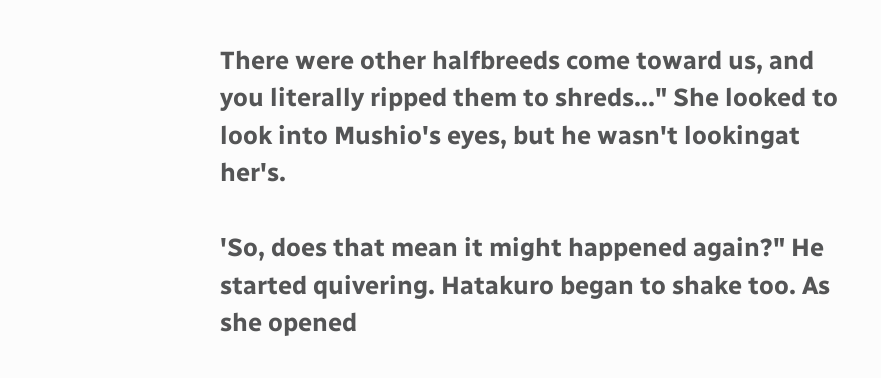There were other halfbreeds come toward us, and you literally ripped them to shreds..." She looked to look into Mushio's eyes, but he wasn't lookingat her's.

'So, does that mean it might happened again?" He started quivering. Hatakuro began to shake too. As she opened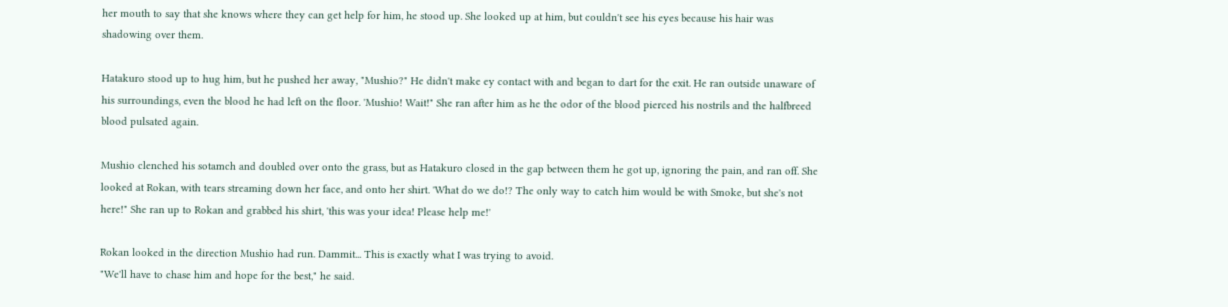her mouth to say that she knows where they can get help for him, he stood up. She looked up at him, but couldn't see his eyes because his hair was shadowing over them.

Hatakuro stood up to hug him, but he pushed her away, "Mushio?" He didn't make ey contact with and began to dart for the exit. He ran outside unaware of his surroundings, even the blood he had left on the floor. 'Mushio! Wait!" She ran after him as he the odor of the blood pierced his nostrils and the halfbreed blood pulsated again.

Mushio clenched his sotamch and doubled over onto the grass, but as Hatakuro closed in the gap between them he got up, ignoring the pain, and ran off. She looked at Rokan, with tears streaming down her face, and onto her shirt. 'What do we do!? The only way to catch him would be with Smoke, but she's not here!" She ran up to Rokan and grabbed his shirt, 'this was your idea! Please help me!'

Rokan looked in the direction Mushio had run. Dammit... This is exactly what I was trying to avoid.
"We'll have to chase him and hope for the best," he said.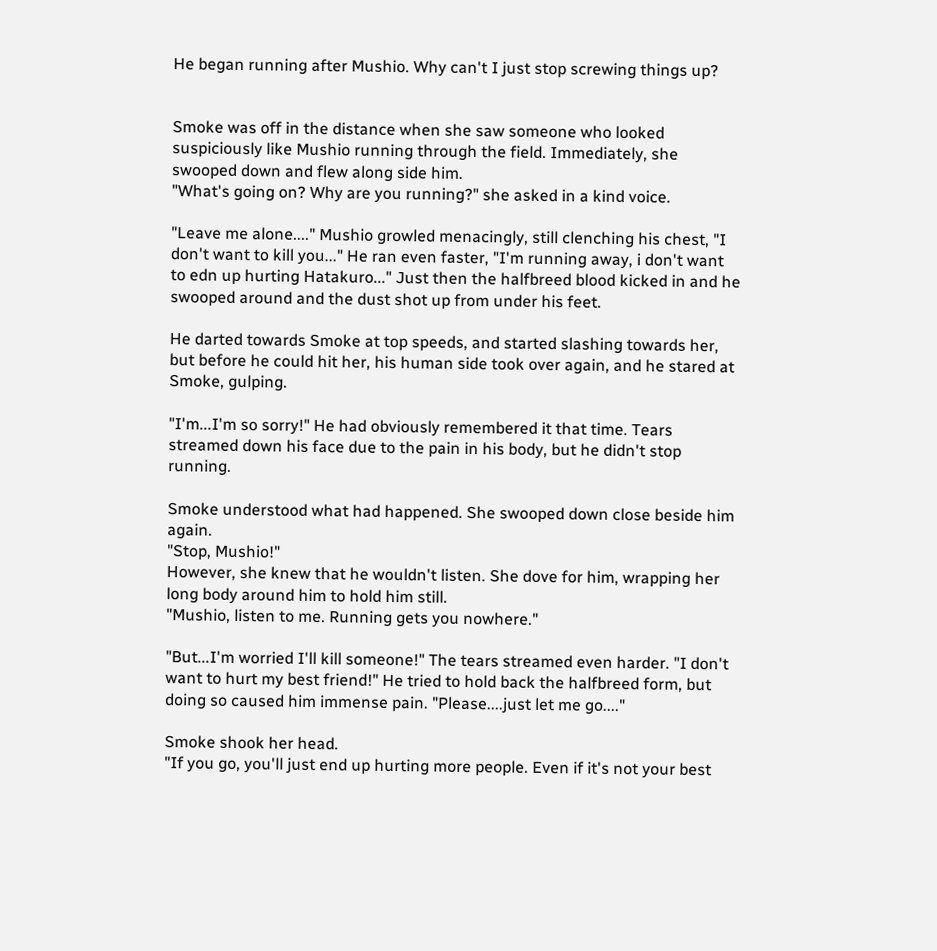He began running after Mushio. Why can't I just stop screwing things up?


Smoke was off in the distance when she saw someone who looked suspiciously like Mushio running through the field. Immediately, she swooped down and flew along side him.
"What's going on? Why are you running?" she asked in a kind voice.

"Leave me alone...." Mushio growled menacingly, still clenching his chest, "I don't want to kill you..." He ran even faster, "I'm running away, i don't want to edn up hurting Hatakuro..." Just then the halfbreed blood kicked in and he swooped around and the dust shot up from under his feet.

He darted towards Smoke at top speeds, and started slashing towards her, but before he could hit her, his human side took over again, and he stared at Smoke, gulping.

"I'm...I'm so sorry!" He had obviously remembered it that time. Tears streamed down his face due to the pain in his body, but he didn't stop running.

Smoke understood what had happened. She swooped down close beside him again.
"Stop, Mushio!"
However, she knew that he wouldn't listen. She dove for him, wrapping her long body around him to hold him still.
"Mushio, listen to me. Running gets you nowhere."

"But...I'm worried I'll kill someone!" The tears streamed even harder. "I don't want to hurt my best friend!" He tried to hold back the halfbreed form, but doing so caused him immense pain. "Please....just let me go...."

Smoke shook her head.
"If you go, you'll just end up hurting more people. Even if it's not your best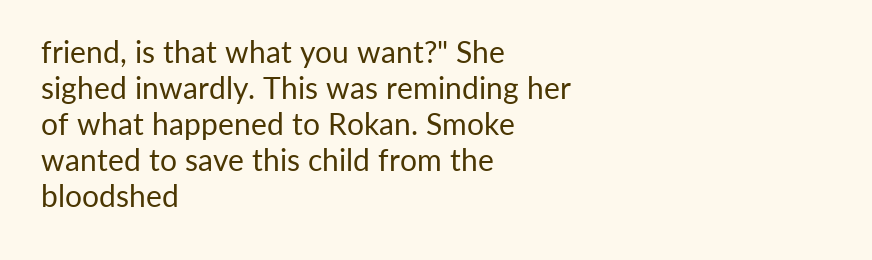friend, is that what you want?" She sighed inwardly. This was reminding her of what happened to Rokan. Smoke wanted to save this child from the bloodshed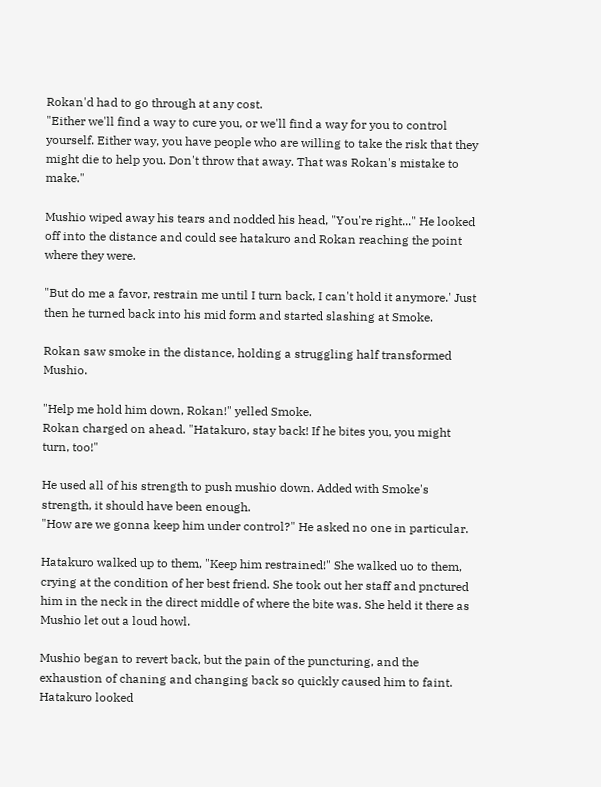Rokan'd had to go through at any cost.
"Either we'll find a way to cure you, or we'll find a way for you to control yourself. Either way, you have people who are willing to take the risk that they might die to help you. Don't throw that away. That was Rokan's mistake to make."

Mushio wiped away his tears and nodded his head, "You're right..." He looked off into the distance and could see hatakuro and Rokan reaching the point where they were.

"But do me a favor, restrain me until I turn back, I can't hold it anymore.' Just then he turned back into his mid form and started slashing at Smoke.

Rokan saw smoke in the distance, holding a struggling half transformed Mushio.

"Help me hold him down, Rokan!" yelled Smoke.
Rokan charged on ahead. "Hatakuro, stay back! If he bites you, you might turn, too!"

He used all of his strength to push mushio down. Added with Smoke's strength, it should have been enough.
"How are we gonna keep him under control?" He asked no one in particular.

Hatakuro walked up to them, "Keep him restrained!" She walked uo to them, crying at the condition of her best friend. She took out her staff and pnctured him in the neck in the direct middle of where the bite was. She held it there as Mushio let out a loud howl.

Mushio began to revert back, but the pain of the puncturing, and the exhaustion of chaning and changing back so quickly caused him to faint. Hatakuro looked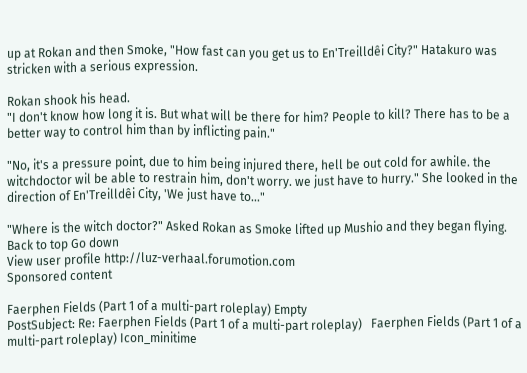up at Rokan and then Smoke, "How fast can you get us to En'Treilldêi City?" Hatakuro was stricken with a serious expression.

Rokan shook his head.
"I don't know how long it is. But what will be there for him? People to kill? There has to be a better way to control him than by inflicting pain."

"No, it's a pressure point, due to him being injured there, hell be out cold for awhile. the witchdoctor wil be able to restrain him, don't worry. we just have to hurry." She looked in the direction of En'Treilldêi City, 'We just have to..."

"Where is the witch doctor?" Asked Rokan as Smoke lifted up Mushio and they began flying.
Back to top Go down
View user profile http://luz-verhaal.forumotion.com
Sponsored content

Faerphen Fields (Part 1 of a multi-part roleplay) Empty
PostSubject: Re: Faerphen Fields (Part 1 of a multi-part roleplay)   Faerphen Fields (Part 1 of a multi-part roleplay) Icon_minitime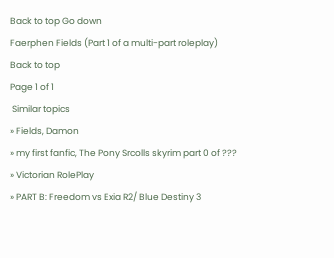Back to top Go down
Faerphen Fields (Part 1 of a multi-part roleplay)
Back to top
Page 1 of 1
 Similar topics
» Fields, Damon
» my first fanfic, The Pony Srcolls skyrim part 0 of ???
» Victorian RolePlay
» PART B: Freedom vs Exia R2/ Blue Destiny 3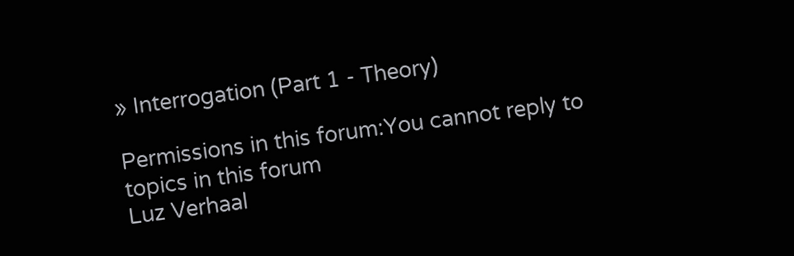» Interrogation (Part 1 - Theory)

Permissions in this forum:You cannot reply to topics in this forum
Luz Verhaal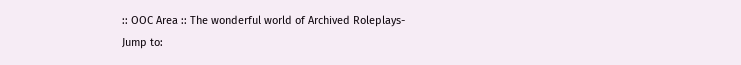:: OOC Area :: The wonderful world of Archived Roleplays-
Jump to: